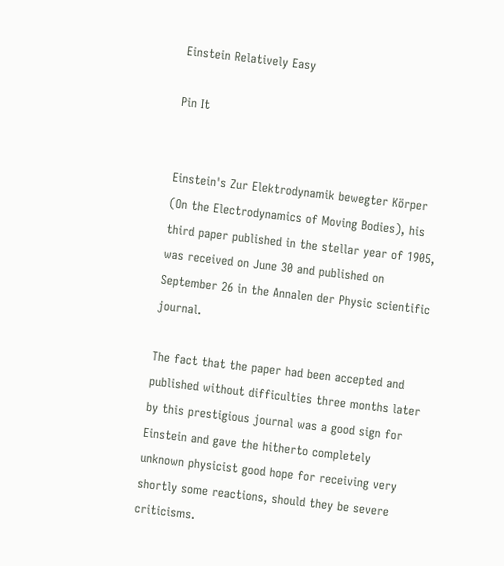Einstein Relatively Easy

Pin It


Einstein's Zur Elektrodynamik bewegter Körper (On the Electrodynamics of Moving Bodies), his third paper published in the stellar year of 1905, was received on June 30 and published on September 26 in the Annalen der Physic scientific journal.

The fact that the paper had been accepted and published without difficulties three months later by this prestigious journal was a good sign for Einstein and gave the hitherto completely unknown physicist good hope for receiving very shortly some reactions, should they be severe criticisms.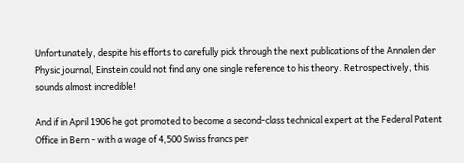Unfortunately, despite his efforts to carefully pick through the next publications of the Annalen der Physic journal, Einstein could not find any one single reference to his theory. Retrospectively, this sounds almost incredible!

And if in April 1906 he got promoted to become a second-class technical expert at the Federal Patent Office in Bern - with a wage of 4,500 Swiss francs per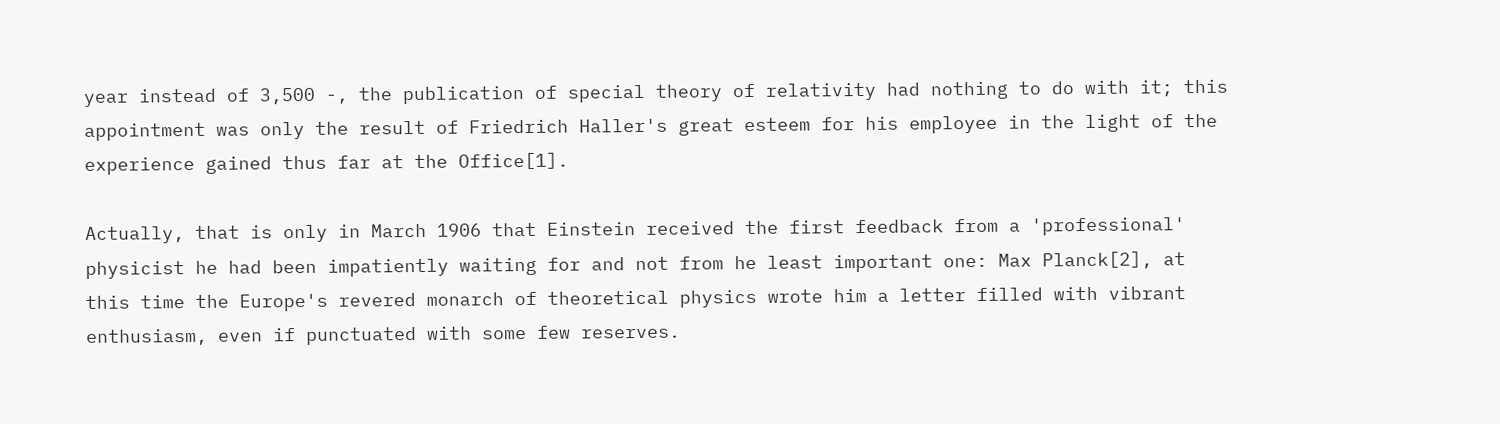year instead of 3,500 -, the publication of special theory of relativity had nothing to do with it; this appointment was only the result of Friedrich Haller's great esteem for his employee in the light of the experience gained thus far at the Office[1].

Actually, that is only in March 1906 that Einstein received the first feedback from a 'professional' physicist he had been impatiently waiting for and not from he least important one: Max Planck[2], at this time the Europe's revered monarch of theoretical physics wrote him a letter filled with vibrant enthusiasm, even if punctuated with some few reserves.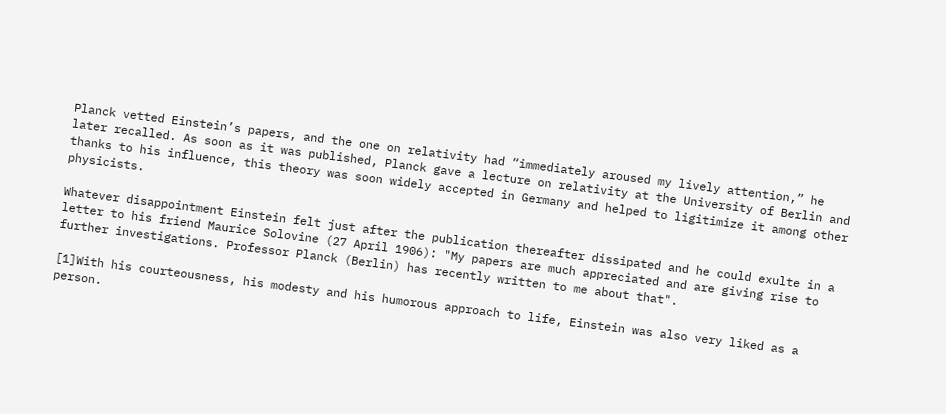Planck vetted Einstein’s papers, and the one on relativity had “immediately aroused my lively attention,” he later recalled. As soon as it was published, Planck gave a lecture on relativity at the University of Berlin and thanks to his influence, this theory was soon widely accepted in Germany and helped to ligitimize it among other physicists.

Whatever disappointment Einstein felt just after the publication thereafter dissipated and he could exulte in a letter to his friend Maurice Solovine (27 April 1906): "My papers are much appreciated and are giving rise to further investigations. Professor Planck (Berlin) has recently written to me about that".

[1]With his courteousness, his modesty and his humorous approach to life, Einstein was also very liked as a person.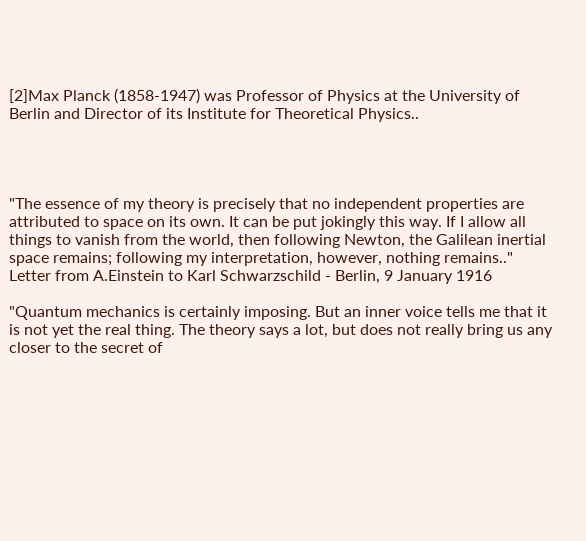[2]Max Planck (1858-1947) was Professor of Physics at the University of Berlin and Director of its Institute for Theoretical Physics..




"The essence of my theory is precisely that no independent properties are attributed to space on its own. It can be put jokingly this way. If I allow all things to vanish from the world, then following Newton, the Galilean inertial space remains; following my interpretation, however, nothing remains.."
Letter from A.Einstein to Karl Schwarzschild - Berlin, 9 January 1916

"Quantum mechanics is certainly imposing. But an inner voice tells me that it is not yet the real thing. The theory says a lot, but does not really bring us any closer to the secret of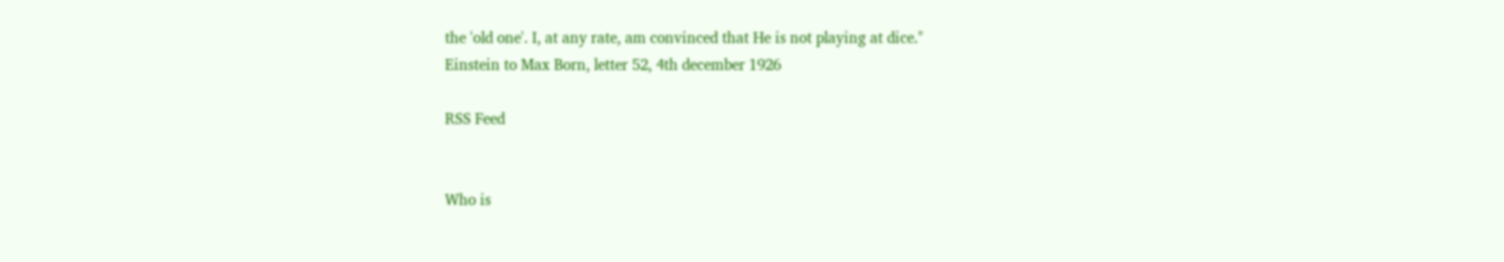the 'old one'. I, at any rate, am convinced that He is not playing at dice."
Einstein to Max Born, letter 52, 4th december 1926

RSS Feed


Who is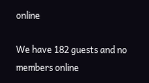online

We have 182 guests and no members online